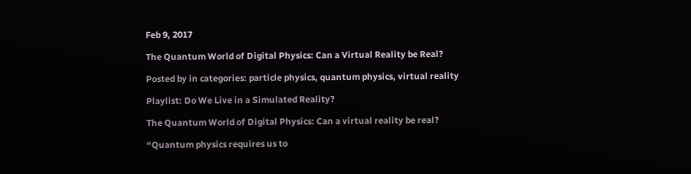Feb 9, 2017

The Quantum World of Digital Physics: Can a Virtual Reality be Real?

Posted by in categories: particle physics, quantum physics, virtual reality

Playlist: Do We Live in a Simulated Reality?

The Quantum World of Digital Physics: Can a virtual reality be real?

“Quantum physics requires us to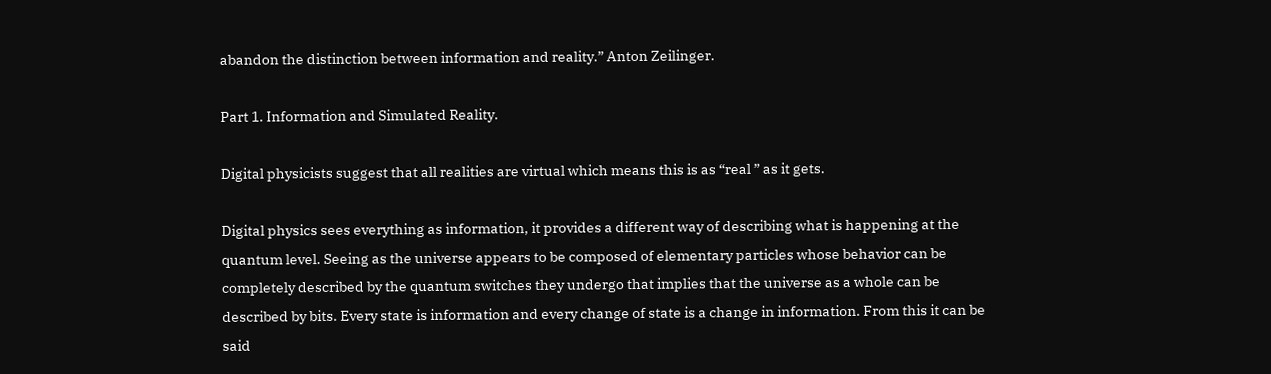abandon the distinction between information and reality.” Anton Zeilinger.

Part 1. Information and Simulated Reality.

Digital physicists suggest that all realities are virtual which means this is as “real ” as it gets.

Digital physics sees everything as information, it provides a different way of describing what is happening at the quantum level. Seeing as the universe appears to be composed of elementary particles whose behavior can be completely described by the quantum switches they undergo that implies that the universe as a whole can be described by bits. Every state is information and every change of state is a change in information. From this it can be said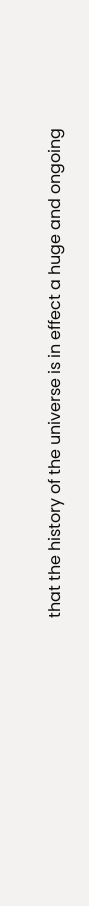that the history of the universe is in effect a huge and ongoing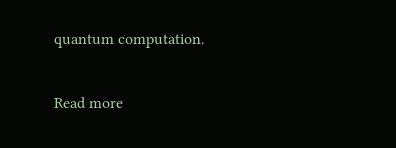quantum computation.

Read more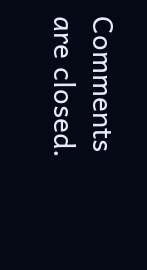Comments are closed.